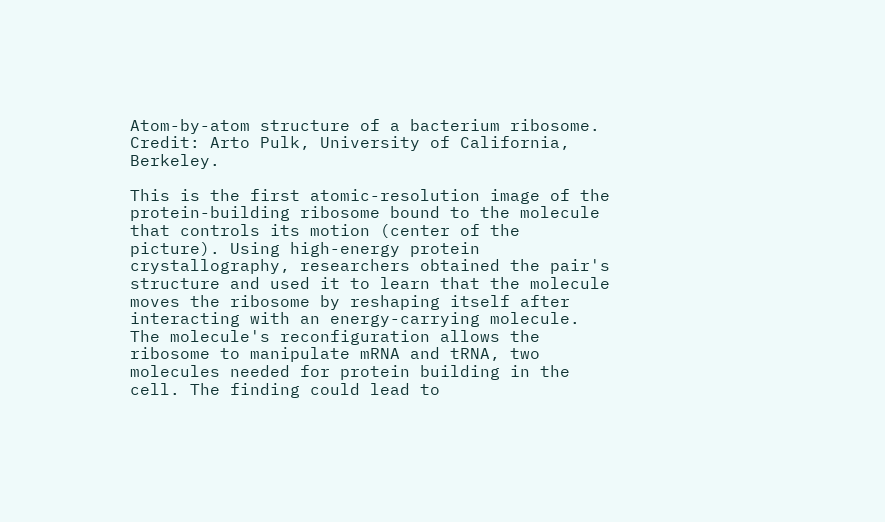Atom-by-atom structure of a bacterium ribosome. Credit: Arto Pulk, University of California, Berkeley.

This is the first atomic-resolution image of the protein-building ribosome bound to the molecule that controls its motion (center of the picture). Using high-energy protein crystallography, researchers obtained the pair's structure and used it to learn that the molecule moves the ribosome by reshaping itself after interacting with an energy-carrying molecule. The molecule's reconfiguration allows the ribosome to manipulate mRNA and tRNA, two molecules needed for protein building in the cell. The finding could lead to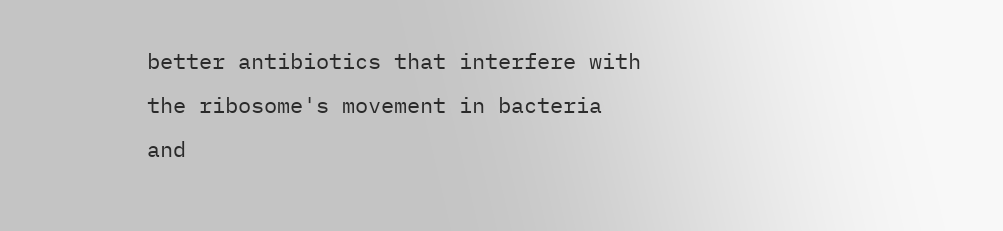better antibiotics that interfere with the ribosome's movement in bacteria and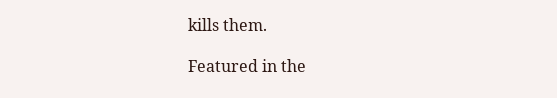kills them.

Featured in the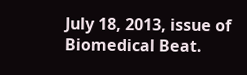July 18, 2013, issue of Biomedical Beat.